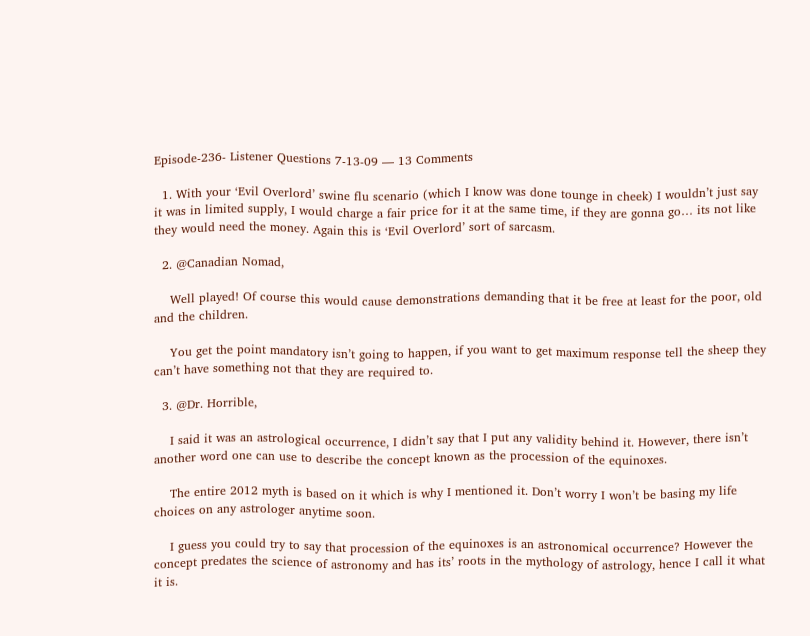Episode-236- Listener Questions 7-13-09 — 13 Comments

  1. With your ‘Evil Overlord’ swine flu scenario (which I know was done tounge in cheek) I wouldn’t just say it was in limited supply, I would charge a fair price for it at the same time, if they are gonna go… its not like they would need the money. Again this is ‘Evil Overlord’ sort of sarcasm.

  2. @Canadian Nomad,

    Well played! Of course this would cause demonstrations demanding that it be free at least for the poor, old and the children.

    You get the point mandatory isn’t going to happen, if you want to get maximum response tell the sheep they can’t have something not that they are required to.

  3. @Dr. Horrible,

    I said it was an astrological occurrence, I didn’t say that I put any validity behind it. However, there isn’t another word one can use to describe the concept known as the procession of the equinoxes.

    The entire 2012 myth is based on it which is why I mentioned it. Don’t worry I won’t be basing my life choices on any astrologer anytime soon.

    I guess you could try to say that procession of the equinoxes is an astronomical occurrence? However the concept predates the science of astronomy and has its’ roots in the mythology of astrology, hence I call it what it is.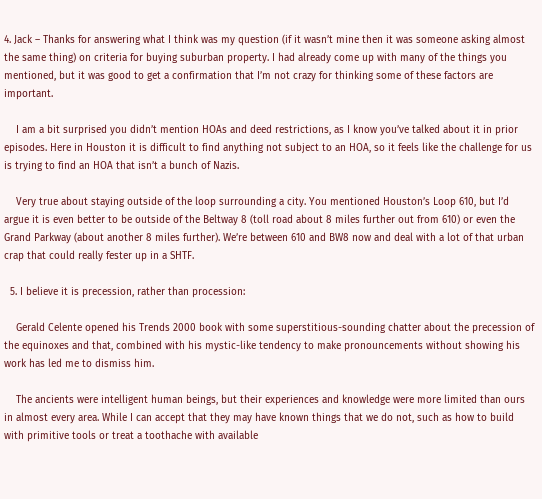4. Jack – Thanks for answering what I think was my question (if it wasn’t mine then it was someone asking almost the same thing) on criteria for buying suburban property. I had already come up with many of the things you mentioned, but it was good to get a confirmation that I’m not crazy for thinking some of these factors are important.

    I am a bit surprised you didn’t mention HOAs and deed restrictions, as I know you’ve talked about it in prior episodes. Here in Houston it is difficult to find anything not subject to an HOA, so it feels like the challenge for us is trying to find an HOA that isn’t a bunch of Nazis.

    Very true about staying outside of the loop surrounding a city. You mentioned Houston’s Loop 610, but I’d argue it is even better to be outside of the Beltway 8 (toll road about 8 miles further out from 610) or even the Grand Parkway (about another 8 miles further). We’re between 610 and BW8 now and deal with a lot of that urban crap that could really fester up in a SHTF.

  5. I believe it is precession, rather than procession:

    Gerald Celente opened his Trends 2000 book with some superstitious-sounding chatter about the precession of the equinoxes and that, combined with his mystic-like tendency to make pronouncements without showing his work has led me to dismiss him.

    The ancients were intelligent human beings, but their experiences and knowledge were more limited than ours in almost every area. While I can accept that they may have known things that we do not, such as how to build with primitive tools or treat a toothache with available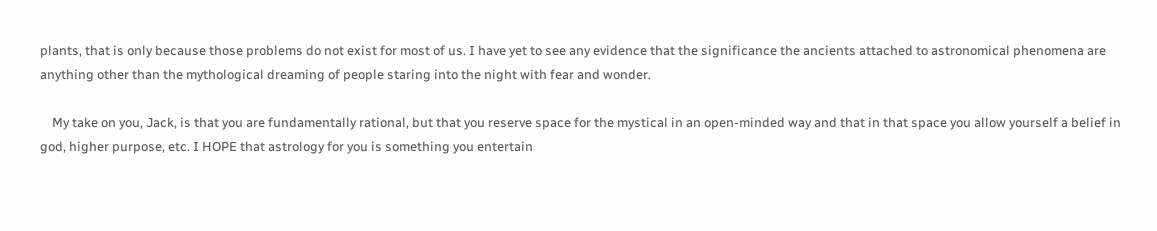plants, that is only because those problems do not exist for most of us. I have yet to see any evidence that the significance the ancients attached to astronomical phenomena are anything other than the mythological dreaming of people staring into the night with fear and wonder.

    My take on you, Jack, is that you are fundamentally rational, but that you reserve space for the mystical in an open-minded way and that in that space you allow yourself a belief in god, higher purpose, etc. I HOPE that astrology for you is something you entertain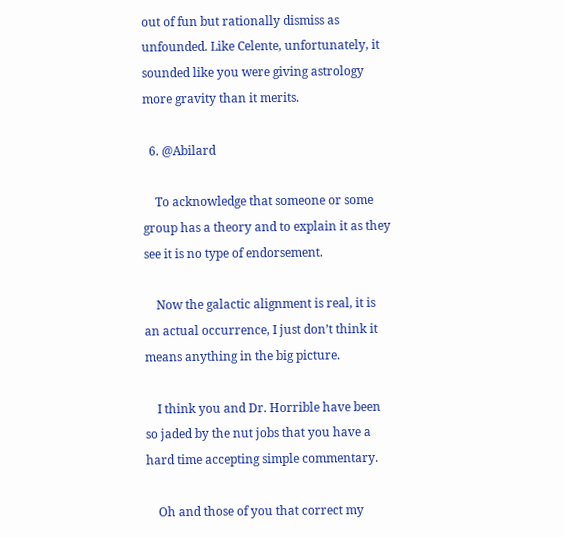out of fun but rationally dismiss as unfounded. Like Celente, unfortunately, it sounded like you were giving astrology more gravity than it merits.

  6. @Abilard

    To acknowledge that someone or some group has a theory and to explain it as they see it is no type of endorsement.

    Now the galactic alignment is real, it is an actual occurrence, I just don’t think it means anything in the big picture.

    I think you and Dr. Horrible have been so jaded by the nut jobs that you have a hard time accepting simple commentary.

    Oh and those of you that correct my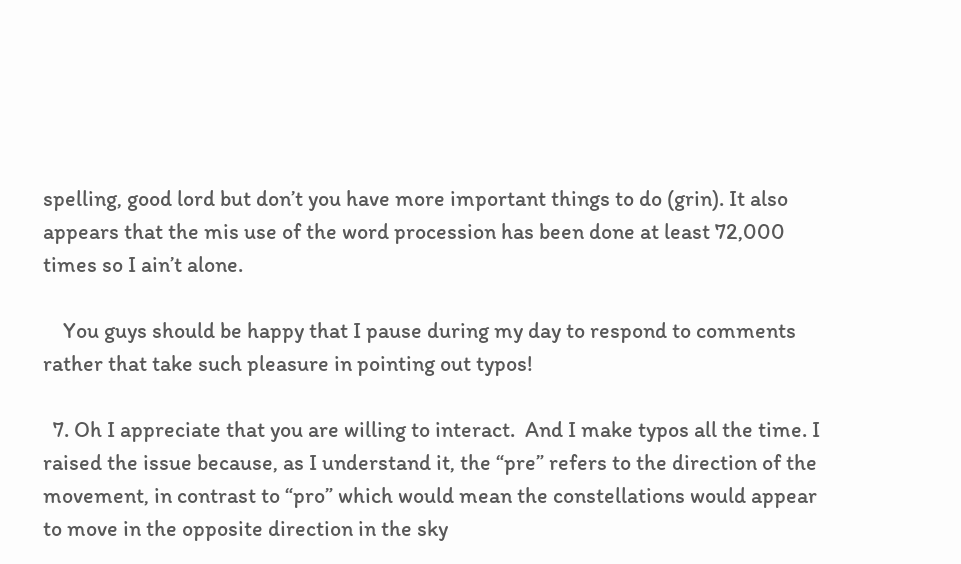spelling, good lord but don’t you have more important things to do (grin). It also appears that the mis use of the word procession has been done at least 72,000 times so I ain’t alone.

    You guys should be happy that I pause during my day to respond to comments rather that take such pleasure in pointing out typos!

  7. Oh I appreciate that you are willing to interact.  And I make typos all the time. I raised the issue because, as I understand it, the “pre” refers to the direction of the movement, in contrast to “pro” which would mean the constellations would appear to move in the opposite direction in the sky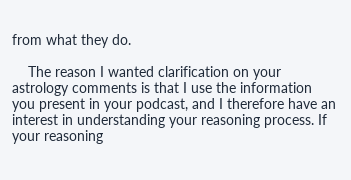from what they do.

    The reason I wanted clarification on your astrology comments is that I use the information you present in your podcast, and I therefore have an interest in understanding your reasoning process. If your reasoning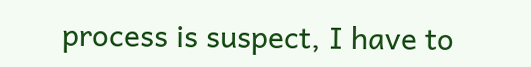process is suspect, I have to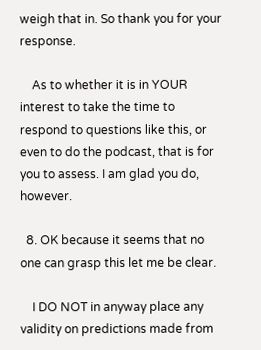weigh that in. So thank you for your response.

    As to whether it is in YOUR interest to take the time to respond to questions like this, or even to do the podcast, that is for you to assess. I am glad you do, however.

  8. OK because it seems that no one can grasp this let me be clear.

    I DO NOT in anyway place any validity on predictions made from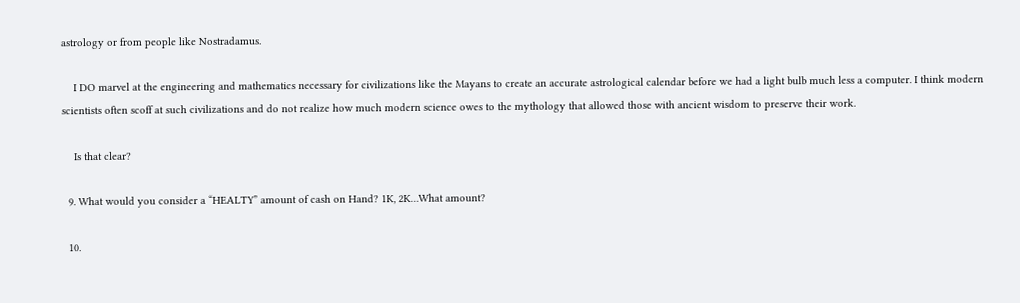astrology or from people like Nostradamus.

    I DO marvel at the engineering and mathematics necessary for civilizations like the Mayans to create an accurate astrological calendar before we had a light bulb much less a computer. I think modern scientists often scoff at such civilizations and do not realize how much modern science owes to the mythology that allowed those with ancient wisdom to preserve their work.

    Is that clear?

  9. What would you consider a “HEALTY” amount of cash on Hand? 1K, 2K…What amount?

  10.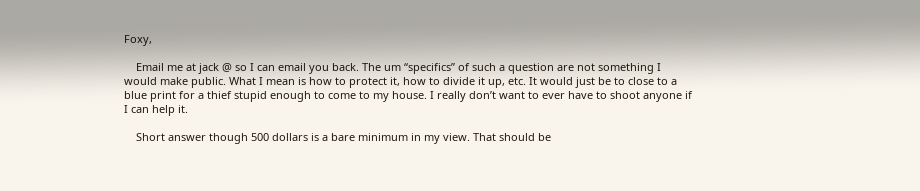Foxy,

    Email me at jack @ so I can email you back. The um “specifics” of such a question are not something I would make public. What I mean is how to protect it, how to divide it up, etc. It would just be to close to a blue print for a thief stupid enough to come to my house. I really don’t want to ever have to shoot anyone if I can help it.

    Short answer though 500 dollars is a bare minimum in my view. That should be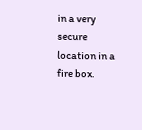in a very secure location in a fire box.